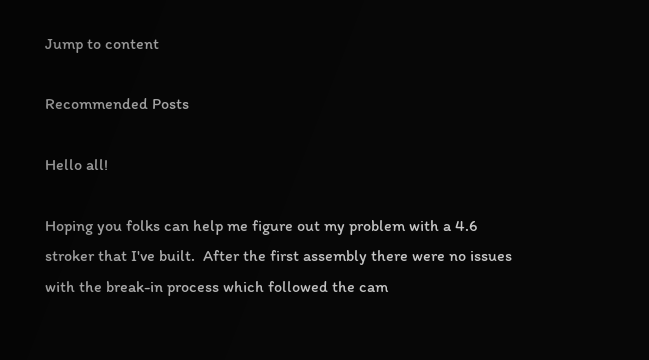Jump to content

Recommended Posts

Hello all!

Hoping you folks can help me figure out my problem with a 4.6 stroker that I've built.  After the first assembly there were no issues with the break-in process which followed the cam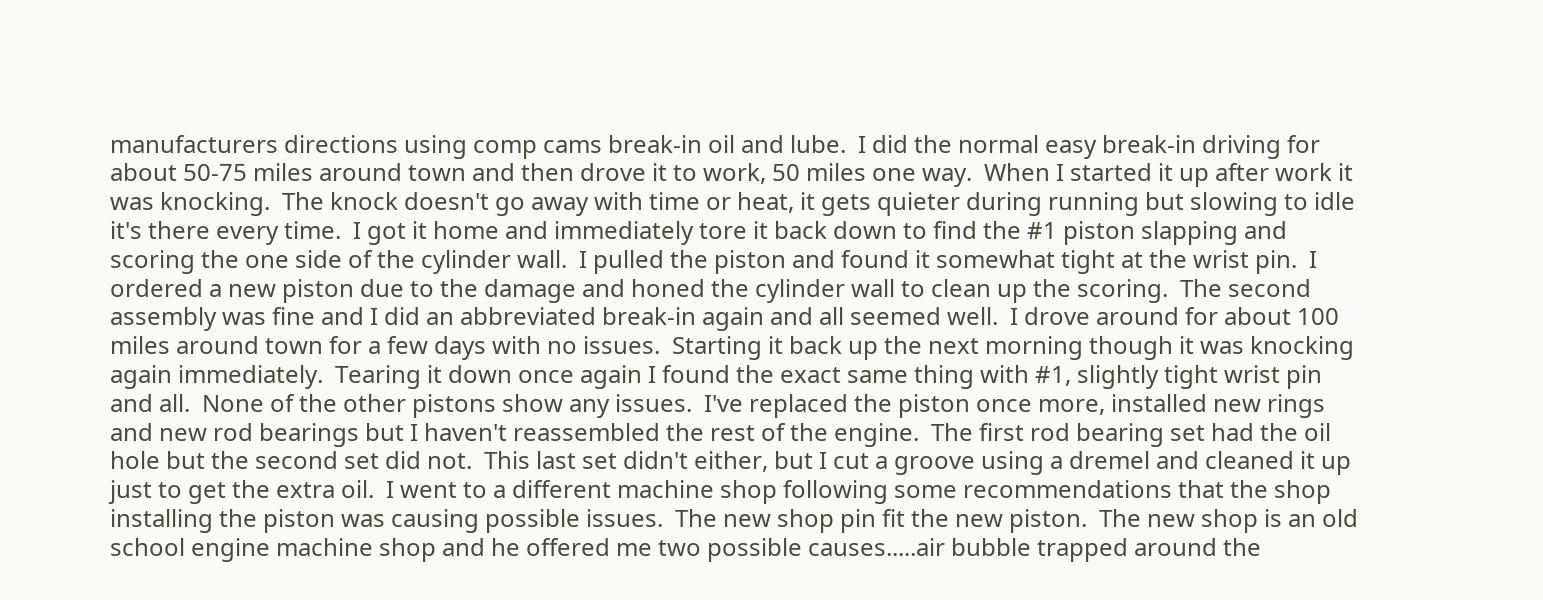manufacturers directions using comp cams break-in oil and lube.  I did the normal easy break-in driving for about 50-75 miles around town and then drove it to work, 50 miles one way.  When I started it up after work it was knocking.  The knock doesn't go away with time or heat, it gets quieter during running but slowing to idle it's there every time.  I got it home and immediately tore it back down to find the #1 piston slapping and scoring the one side of the cylinder wall.  I pulled the piston and found it somewhat tight at the wrist pin.  I ordered a new piston due to the damage and honed the cylinder wall to clean up the scoring.  The second assembly was fine and I did an abbreviated break-in again and all seemed well.  I drove around for about 100 miles around town for a few days with no issues.  Starting it back up the next morning though it was knocking again immediately.  Tearing it down once again I found the exact same thing with #1, slightly tight wrist pin and all.  None of the other pistons show any issues.  I've replaced the piston once more, installed new rings and new rod bearings but I haven't reassembled the rest of the engine.  The first rod bearing set had the oil hole but the second set did not.  This last set didn't either, but I cut a groove using a dremel and cleaned it up just to get the extra oil.  I went to a different machine shop following some recommendations that the shop installing the piston was causing possible issues.  The new shop pin fit the new piston.  The new shop is an old school engine machine shop and he offered me two possible causes.....air bubble trapped around the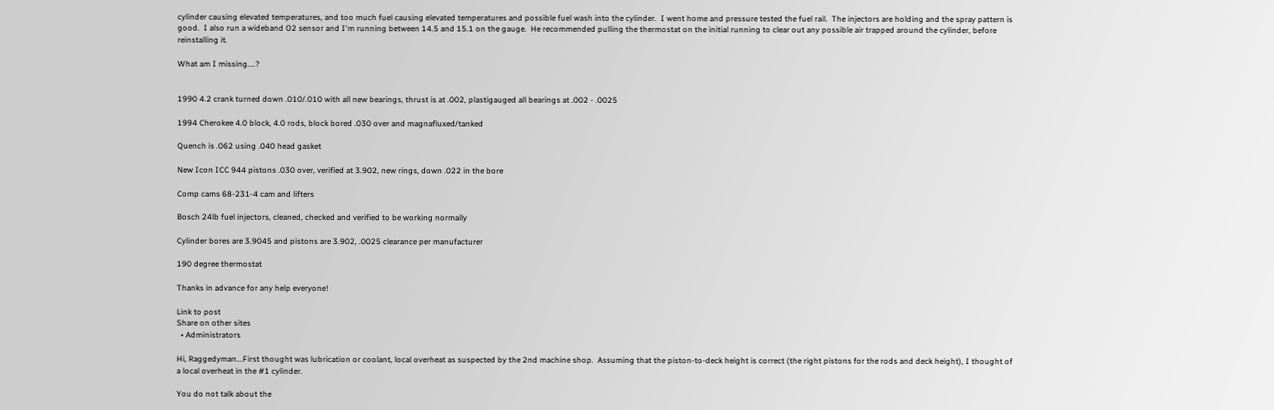cylinder causing elevated temperatures, and too much fuel causing elevated temperatures and possible fuel wash into the cylinder.  I went home and pressure tested the fuel rail.  The injectors are holding and the spray pattern is good.  I also run a wideband O2 sensor and I'm running between 14.5 and 15.1 on the gauge.  He recommended pulling the thermostat on the initial running to clear out any possible air trapped around the cylinder, before reinstalling it.

What am I missing....?


1990 4.2 crank turned down .010/.010 with all new bearings, thrust is at .002, plastigauged all bearings at .002 - .0025

1994 Cherokee 4.0 block, 4.0 rods, block bored .030 over and magnafluxed/tanked

Quench is .062 using .040 head gasket

New Icon ICC 944 pistons .030 over, verified at 3.902, new rings, down .022 in the bore

Comp cams 68-231-4 cam and lifters

Bosch 24lb fuel injectors, cleaned, checked and verified to be working normally

Cylinder bores are 3.9045 and pistons are 3.902, .0025 clearance per manufacturer

190 degree thermostat

Thanks in advance for any help everyone!

Link to post
Share on other sites
  • Administrators

Hi, Raggedyman...First thought was lubrication or coolant, local overheat as suspected by the 2nd machine shop.  Assuming that the piston-to-deck height is correct (the right pistons for the rods and deck height), I thought of a local overheat in the #1 cylinder.

You do not talk about the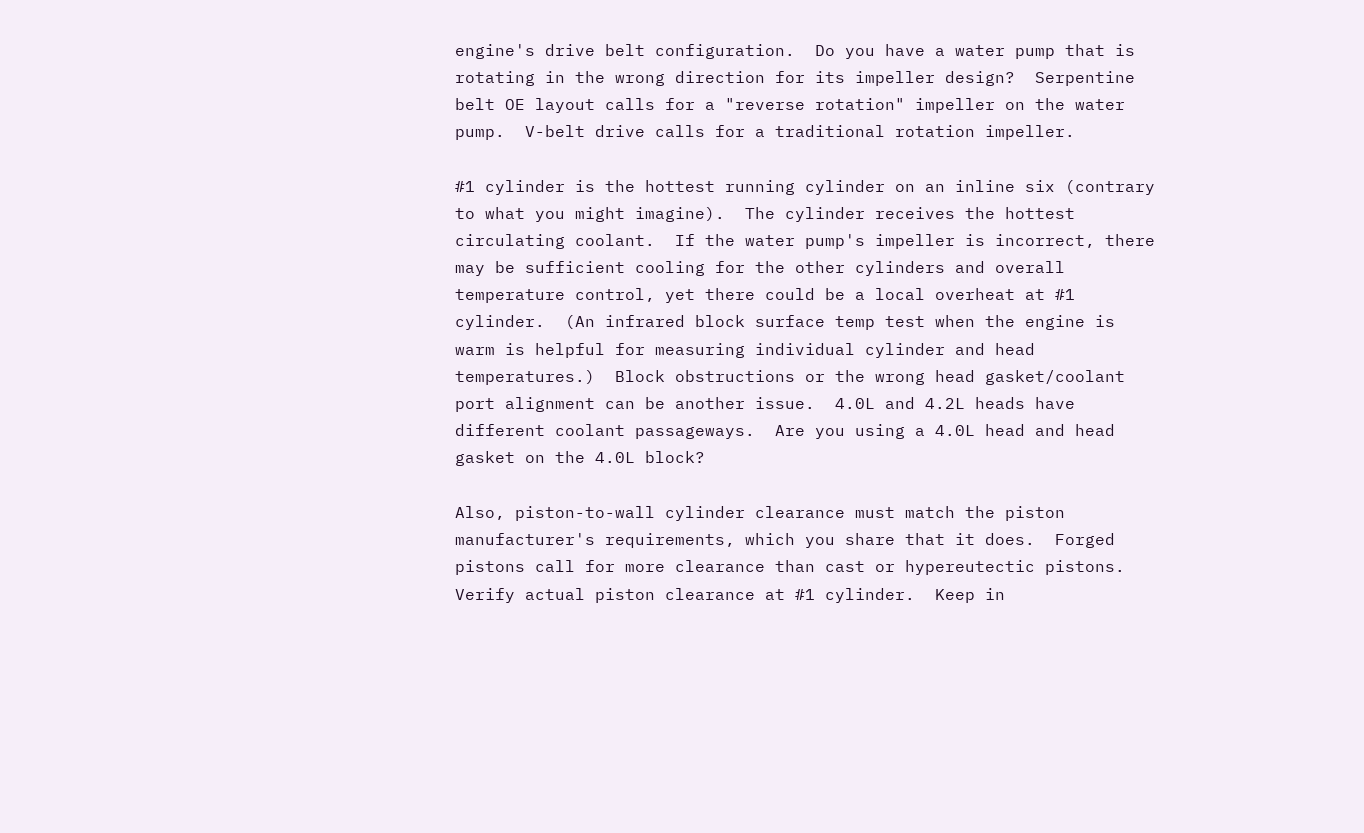engine's drive belt configuration.  Do you have a water pump that is rotating in the wrong direction for its impeller design?  Serpentine belt OE layout calls for a "reverse rotation" impeller on the water pump.  V-belt drive calls for a traditional rotation impeller.

#1 cylinder is the hottest running cylinder on an inline six (contrary to what you might imagine).  The cylinder receives the hottest circulating coolant.  If the water pump's impeller is incorrect, there may be sufficient cooling for the other cylinders and overall temperature control, yet there could be a local overheat at #1 cylinder.  (An infrared block surface temp test when the engine is warm is helpful for measuring individual cylinder and head temperatures.)  Block obstructions or the wrong head gasket/coolant port alignment can be another issue.  4.0L and 4.2L heads have different coolant passageways.  Are you using a 4.0L head and head gasket on the 4.0L block?

Also, piston-to-wall cylinder clearance must match the piston manufacturer's requirements, which you share that it does.  Forged pistons call for more clearance than cast or hypereutectic pistons.  Verify actual piston clearance at #1 cylinder.  Keep in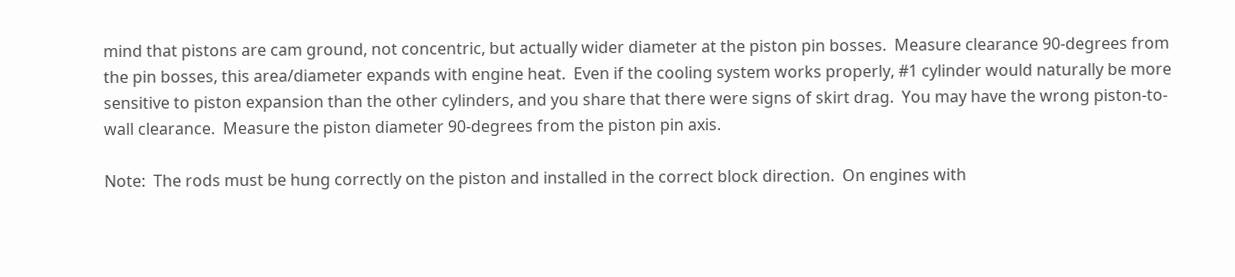mind that pistons are cam ground, not concentric, but actually wider diameter at the piston pin bosses.  Measure clearance 90-degrees from the pin bosses, this area/diameter expands with engine heat.  Even if the cooling system works properly, #1 cylinder would naturally be more sensitive to piston expansion than the other cylinders, and you share that there were signs of skirt drag.  You may have the wrong piston-to-wall clearance.  Measure the piston diameter 90-degrees from the piston pin axis.

Note:  The rods must be hung correctly on the piston and installed in the correct block direction.  On engines with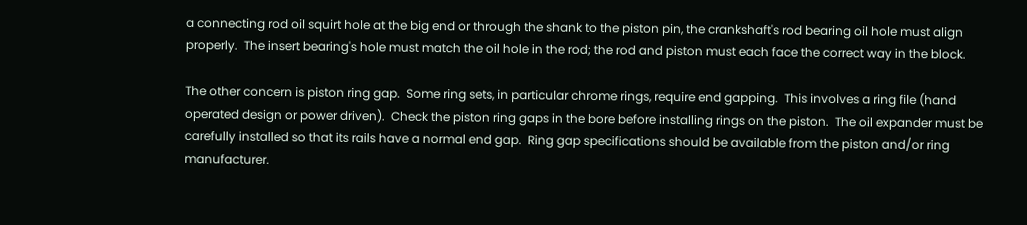a connecting rod oil squirt hole at the big end or through the shank to the piston pin, the crankshaft's rod bearing oil hole must align properly.  The insert bearing's hole must match the oil hole in the rod; the rod and piston must each face the correct way in the block.

The other concern is piston ring gap.  Some ring sets, in particular chrome rings, require end gapping.  This involves a ring file (hand operated design or power driven).  Check the piston ring gaps in the bore before installing rings on the piston.  The oil expander must be carefully installed so that its rails have a normal end gap.  Ring gap specifications should be available from the piston and/or ring manufacturer.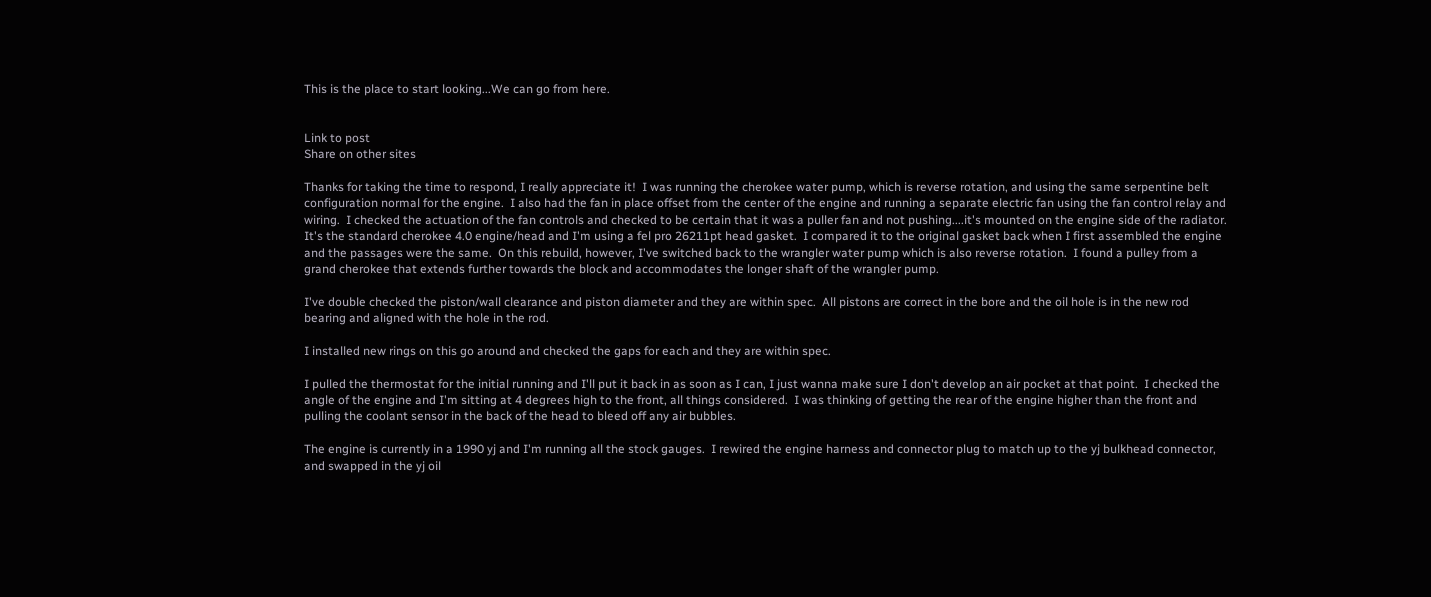This is the place to start looking...We can go from here.


Link to post
Share on other sites

Thanks for taking the time to respond, I really appreciate it!  I was running the cherokee water pump, which is reverse rotation, and using the same serpentine belt configuration normal for the engine.  I also had the fan in place offset from the center of the engine and running a separate electric fan using the fan control relay and wiring.  I checked the actuation of the fan controls and checked to be certain that it was a puller fan and not pushing....it's mounted on the engine side of the radiator.  It's the standard cherokee 4.0 engine/head and I'm using a fel pro 26211pt head gasket.  I compared it to the original gasket back when I first assembled the engine and the passages were the same.  On this rebuild, however, I've switched back to the wrangler water pump which is also reverse rotation.  I found a pulley from a grand cherokee that extends further towards the block and accommodates the longer shaft of the wrangler pump.

I've double checked the piston/wall clearance and piston diameter and they are within spec.  All pistons are correct in the bore and the oil hole is in the new rod bearing and aligned with the hole in the rod.

I installed new rings on this go around and checked the gaps for each and they are within spec.

I pulled the thermostat for the initial running and I'll put it back in as soon as I can, I just wanna make sure I don't develop an air pocket at that point.  I checked the angle of the engine and I'm sitting at 4 degrees high to the front, all things considered.  I was thinking of getting the rear of the engine higher than the front and pulling the coolant sensor in the back of the head to bleed off any air bubbles.

The engine is currently in a 1990 yj and I'm running all the stock gauges.  I rewired the engine harness and connector plug to match up to the yj bulkhead connector, and swapped in the yj oil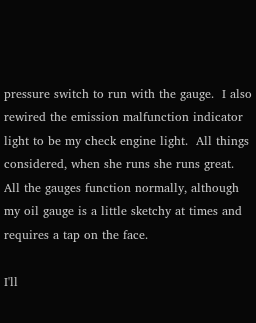pressure switch to run with the gauge.  I also rewired the emission malfunction indicator light to be my check engine light.  All things considered, when she runs she runs great.  All the gauges function normally, although my oil gauge is a little sketchy at times and requires a tap on the face.

I'll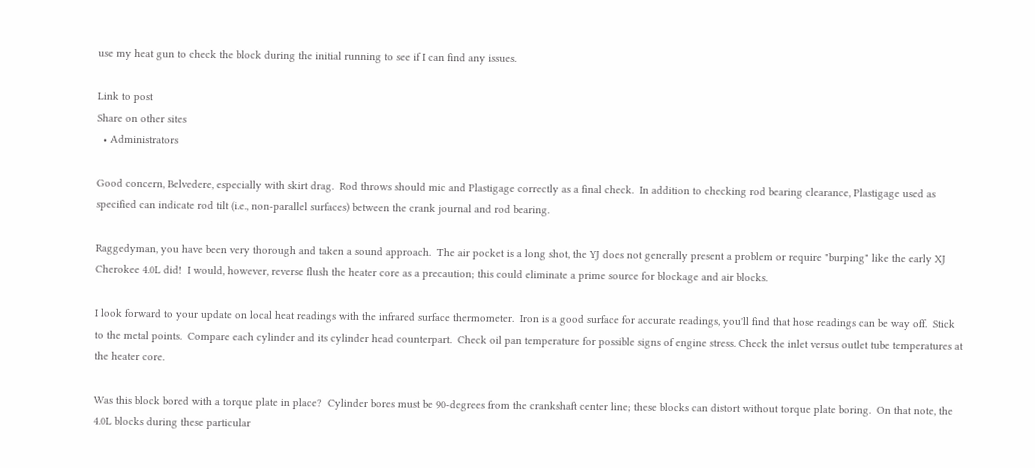use my heat gun to check the block during the initial running to see if I can find any issues.

Link to post
Share on other sites
  • Administrators

Good concern, Belvedere, especially with skirt drag.  Rod throws should mic and Plastigage correctly as a final check.  In addition to checking rod bearing clearance, Plastigage used as specified can indicate rod tilt (i.e., non-parallel surfaces) between the crank journal and rod bearing.

Raggedyman, you have been very thorough and taken a sound approach.  The air pocket is a long shot, the YJ does not generally present a problem or require "burping" like the early XJ Cherokee 4.0L did!  I would, however, reverse flush the heater core as a precaution; this could eliminate a prime source for blockage and air blocks.

I look forward to your update on local heat readings with the infrared surface thermometer.  Iron is a good surface for accurate readings, you'll find that hose readings can be way off.  Stick to the metal points.  Compare each cylinder and its cylinder head counterpart.  Check oil pan temperature for possible signs of engine stress. Check the inlet versus outlet tube temperatures at the heater core.

Was this block bored with a torque plate in place?  Cylinder bores must be 90-degrees from the crankshaft center line; these blocks can distort without torque plate boring.  On that note, the 4.0L blocks during these particular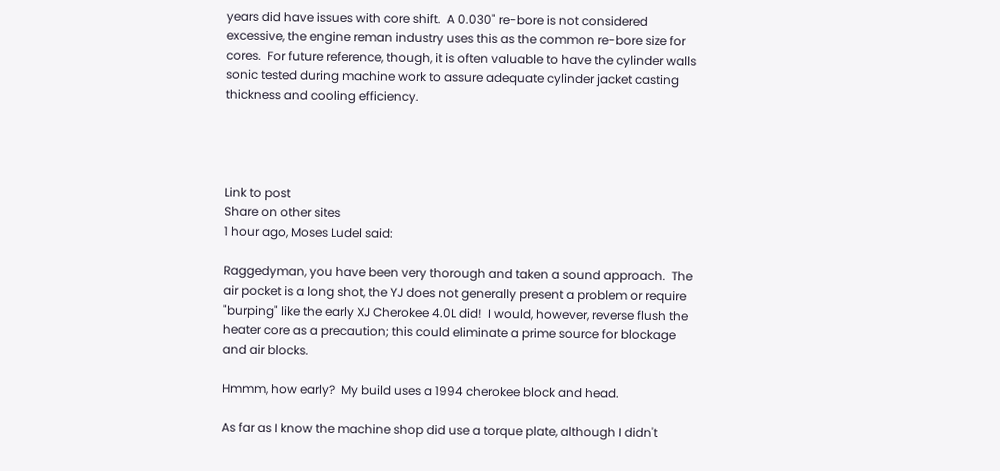years did have issues with core shift.  A 0.030" re-bore is not considered excessive, the engine reman industry uses this as the common re-bore size for cores.  For future reference, though, it is often valuable to have the cylinder walls sonic tested during machine work to assure adequate cylinder jacket casting thickness and cooling efficiency.




Link to post
Share on other sites
1 hour ago, Moses Ludel said:

Raggedyman, you have been very thorough and taken a sound approach.  The air pocket is a long shot, the YJ does not generally present a problem or require "burping" like the early XJ Cherokee 4.0L did!  I would, however, reverse flush the heater core as a precaution; this could eliminate a prime source for blockage and air blocks.

Hmmm, how early?  My build uses a 1994 cherokee block and head.

As far as I know the machine shop did use a torque plate, although I didn't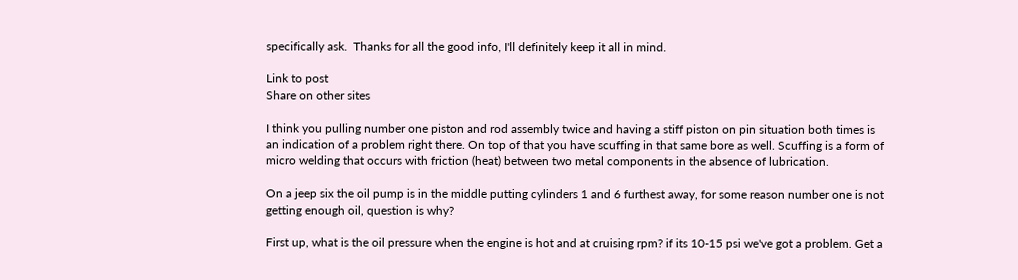specifically ask.  Thanks for all the good info, I'll definitely keep it all in mind.

Link to post
Share on other sites

I think you pulling number one piston and rod assembly twice and having a stiff piston on pin situation both times is an indication of a problem right there. On top of that you have scuffing in that same bore as well. Scuffing is a form of micro welding that occurs with friction (heat) between two metal components in the absence of lubrication.

On a jeep six the oil pump is in the middle putting cylinders 1 and 6 furthest away, for some reason number one is not getting enough oil, question is why?

First up, what is the oil pressure when the engine is hot and at cruising rpm? if its 10-15 psi we've got a problem. Get a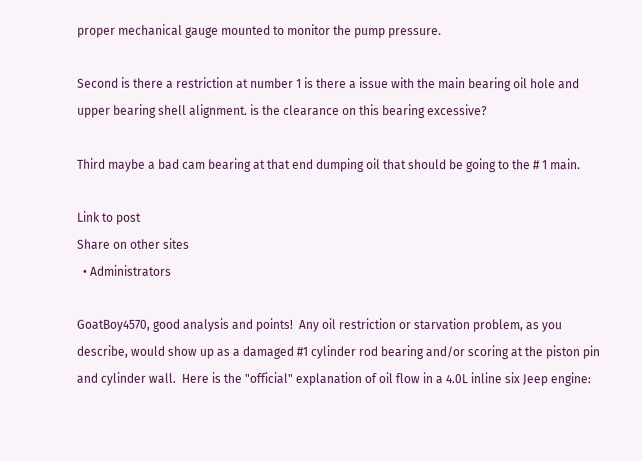proper mechanical gauge mounted to monitor the pump pressure.

Second is there a restriction at number 1 is there a issue with the main bearing oil hole and upper bearing shell alignment. is the clearance on this bearing excessive?

Third maybe a bad cam bearing at that end dumping oil that should be going to the # 1 main.

Link to post
Share on other sites
  • Administrators

GoatBoy4570, good analysis and points!  Any oil restriction or starvation problem, as you describe, would show up as a damaged #1 cylinder rod bearing and/or scoring at the piston pin and cylinder wall.  Here is the "official" explanation of oil flow in a 4.0L inline six Jeep engine: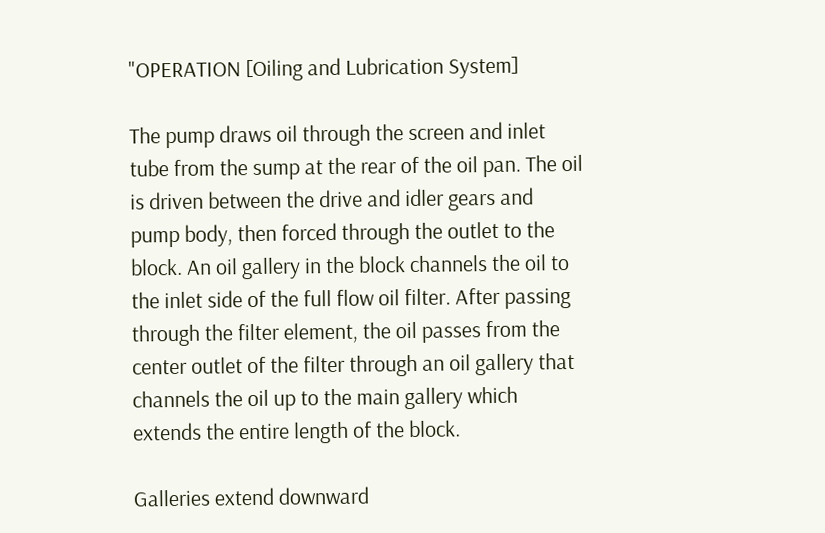"OPERATION [Oiling and Lubrication System]

The pump draws oil through the screen and inlet
tube from the sump at the rear of the oil pan. The oil
is driven between the drive and idler gears and
pump body, then forced through the outlet to the
block. An oil gallery in the block channels the oil to
the inlet side of the full flow oil filter. After passing
through the filter element, the oil passes from the
center outlet of the filter through an oil gallery that
channels the oil up to the main gallery which
extends the entire length of the block.

Galleries extend downward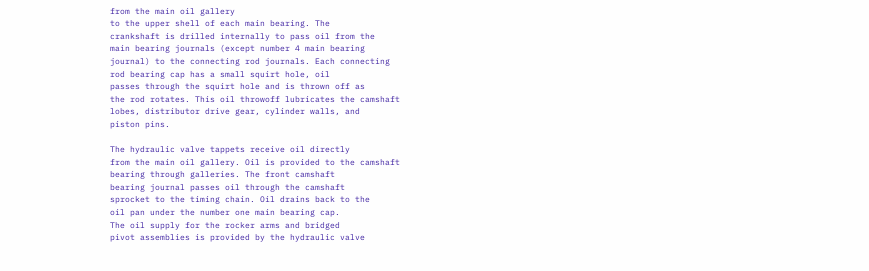from the main oil gallery
to the upper shell of each main bearing. The
crankshaft is drilled internally to pass oil from the
main bearing journals (except number 4 main bearing
journal) to the connecting rod journals. Each connecting
rod bearing cap has a small squirt hole, oil
passes through the squirt hole and is thrown off as
the rod rotates. This oil throwoff lubricates the camshaft
lobes, distributor drive gear, cylinder walls, and
piston pins.

The hydraulic valve tappets receive oil directly
from the main oil gallery. Oil is provided to the camshaft
bearing through galleries. The front camshaft
bearing journal passes oil through the camshaft
sprocket to the timing chain. Oil drains back to the
oil pan under the number one main bearing cap.
The oil supply for the rocker arms and bridged
pivot assemblies is provided by the hydraulic valve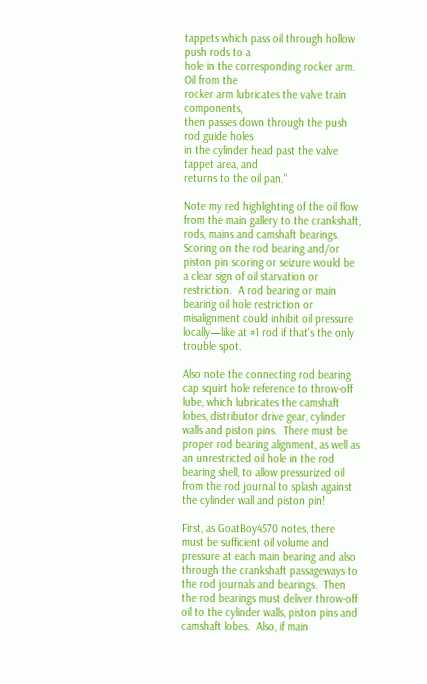tappets which pass oil through hollow push rods to a
hole in the corresponding rocker arm. Oil from the
rocker arm lubricates the valve train components,
then passes down through the push rod guide holes
in the cylinder head past the valve tappet area, and
returns to the oil pan."

Note my red highlighting of the oil flow from the main gallery to the crankshaft, rods, mains and camshaft bearings.  Scoring on the rod bearing and/or piston pin scoring or seizure would be a clear sign of oil starvation or restriction.  A rod bearing or main bearing oil hole restriction or misalignment could inhibit oil pressure locally—like at #1 rod if that's the only trouble spot.

Also note the connecting rod bearing cap squirt hole reference to throw-off lube, which lubricates the camshaft lobes, distributor drive gear, cylinder walls and piston pins.  There must be proper rod bearing alignment, as well as an unrestricted oil hole in the rod bearing shell, to allow pressurized oil from the rod journal to splash against the cylinder wall and piston pin!

First, as GoatBoy4570 notes, there must be sufficient oil volume and pressure at each main bearing and also through the crankshaft passageways to the rod journals and bearings.  Then the rod bearings must deliver throw-off oil to the cylinder walls, piston pins and camshaft lobes.  Also, if main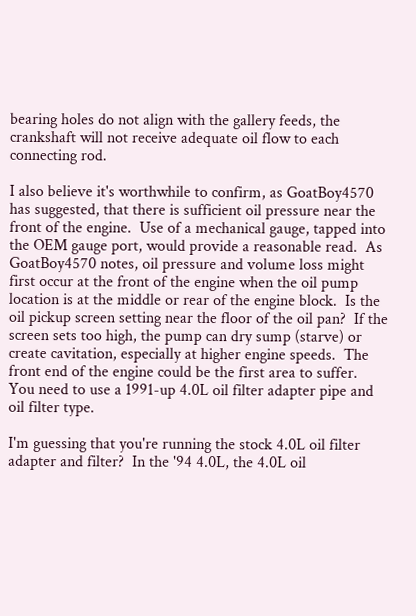bearing holes do not align with the gallery feeds, the crankshaft will not receive adequate oil flow to each connecting rod.

I also believe it's worthwhile to confirm, as GoatBoy4570 has suggested, that there is sufficient oil pressure near the front of the engine.  Use of a mechanical gauge, tapped into the OEM gauge port, would provide a reasonable read.  As GoatBoy4570 notes, oil pressure and volume loss might first occur at the front of the engine when the oil pump location is at the middle or rear of the engine block.  Is the oil pickup screen setting near the floor of the oil pan?  If the screen sets too high, the pump can dry sump (starve) or create cavitation, especially at higher engine speeds.  The front end of the engine could be the first area to suffer.  You need to use a 1991-up 4.0L oil filter adapter pipe and oil filter type.

I'm guessing that you're running the stock 4.0L oil filter adapter and filter?  In the '94 4.0L, the 4.0L oil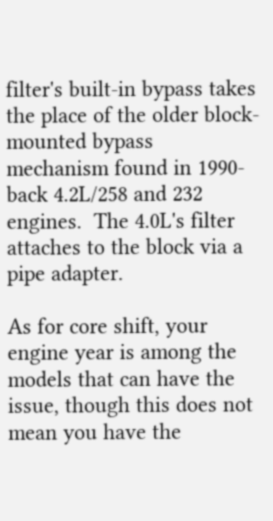filter's built-in bypass takes the place of the older block-mounted bypass mechanism found in 1990-back 4.2L/258 and 232 engines.  The 4.0L's filter attaches to the block via a pipe adapter.

As for core shift, your engine year is among the models that can have the issue, though this does not mean you have the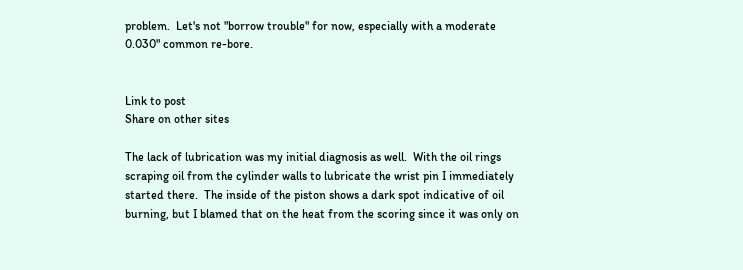problem.  Let's not "borrow trouble" for now, especially with a moderate 0.030" common re-bore.


Link to post
Share on other sites

The lack of lubrication was my initial diagnosis as well.  With the oil rings scraping oil from the cylinder walls to lubricate the wrist pin I immediately started there.  The inside of the piston shows a dark spot indicative of oil burning, but I blamed that on the heat from the scoring since it was only on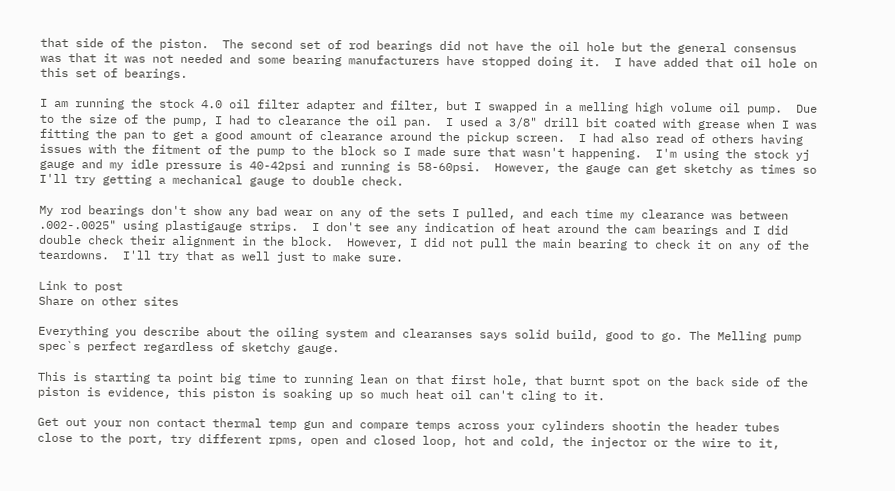that side of the piston.  The second set of rod bearings did not have the oil hole but the general consensus was that it was not needed and some bearing manufacturers have stopped doing it.  I have added that oil hole on this set of bearings.

I am running the stock 4.0 oil filter adapter and filter, but I swapped in a melling high volume oil pump.  Due to the size of the pump, I had to clearance the oil pan.  I used a 3/8" drill bit coated with grease when I was fitting the pan to get a good amount of clearance around the pickup screen.  I had also read of others having issues with the fitment of the pump to the block so I made sure that wasn't happening.  I'm using the stock yj gauge and my idle pressure is 40-42psi and running is 58-60psi.  However, the gauge can get sketchy as times so I'll try getting a mechanical gauge to double check.

My rod bearings don't show any bad wear on any of the sets I pulled, and each time my clearance was between .002-.0025" using plastigauge strips.  I don't see any indication of heat around the cam bearings and I did double check their alignment in the block.  However, I did not pull the main bearing to check it on any of the teardowns.  I'll try that as well just to make sure.

Link to post
Share on other sites

Everything you describe about the oiling system and clearanses says solid build, good to go. The Melling pump spec`s perfect regardless of sketchy gauge.

This is starting ta point big time to running lean on that first hole, that burnt spot on the back side of the piston is evidence, this piston is soaking up so much heat oil can't cling to it.

Get out your non contact thermal temp gun and compare temps across your cylinders shootin the header tubes close to the port, try different rpms, open and closed loop, hot and cold, the injector or the wire to it,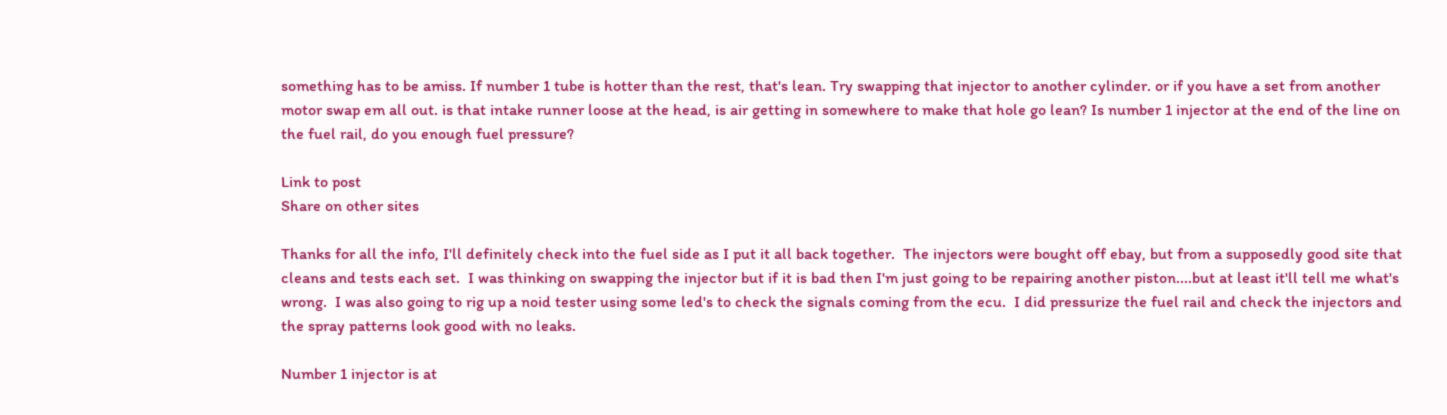something has to be amiss. If number 1 tube is hotter than the rest, that's lean. Try swapping that injector to another cylinder. or if you have a set from another motor swap em all out. is that intake runner loose at the head, is air getting in somewhere to make that hole go lean? Is number 1 injector at the end of the line on the fuel rail, do you enough fuel pressure?

Link to post
Share on other sites

Thanks for all the info, I'll definitely check into the fuel side as I put it all back together.  The injectors were bought off ebay, but from a supposedly good site that cleans and tests each set.  I was thinking on swapping the injector but if it is bad then I'm just going to be repairing another piston....but at least it'll tell me what's wrong.  I was also going to rig up a noid tester using some led's to check the signals coming from the ecu.  I did pressurize the fuel rail and check the injectors and the spray patterns look good with no leaks.

Number 1 injector is at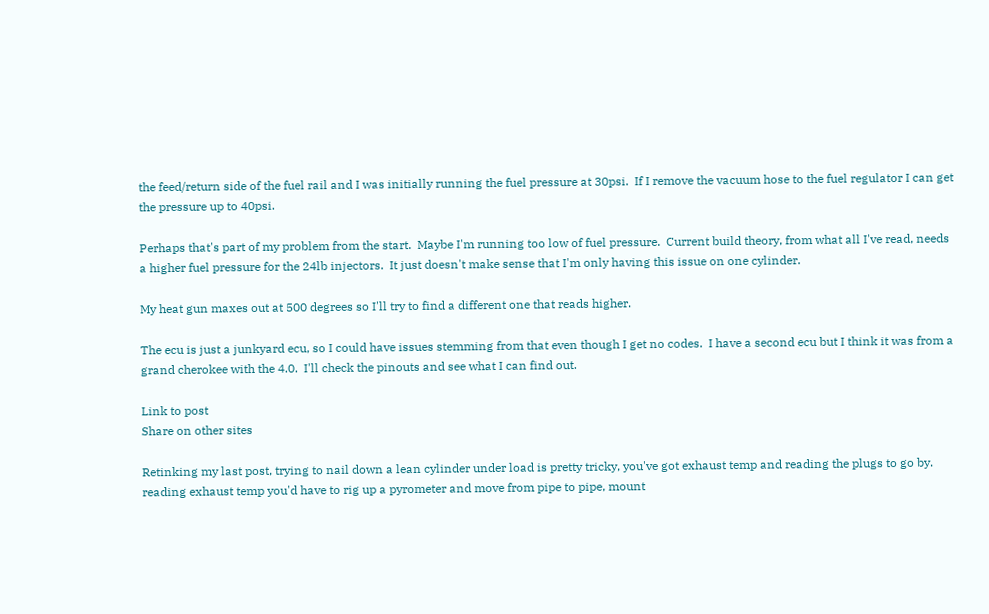the feed/return side of the fuel rail and I was initially running the fuel pressure at 30psi.  If I remove the vacuum hose to the fuel regulator I can get the pressure up to 40psi.

Perhaps that's part of my problem from the start.  Maybe I'm running too low of fuel pressure.  Current build theory, from what all I've read, needs a higher fuel pressure for the 24lb injectors.  It just doesn't make sense that I'm only having this issue on one cylinder.

My heat gun maxes out at 500 degrees so I'll try to find a different one that reads higher.

The ecu is just a junkyard ecu, so I could have issues stemming from that even though I get no codes.  I have a second ecu but I think it was from a grand cherokee with the 4.0.  I'll check the pinouts and see what I can find out.

Link to post
Share on other sites

Retinking my last post, trying to nail down a lean cylinder under load is pretty tricky, you've got exhaust temp and reading the plugs to go by. reading exhaust temp you'd have to rig up a pyrometer and move from pipe to pipe, mount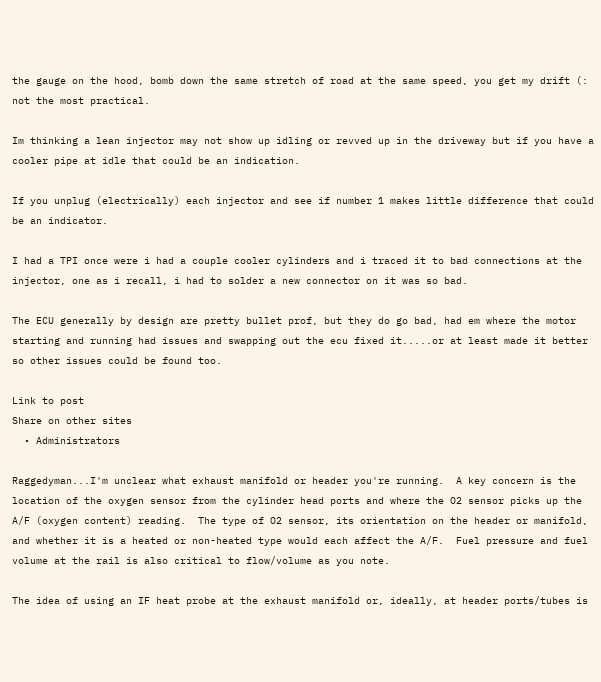the gauge on the hood, bomb down the same stretch of road at the same speed, you get my drift (: not the most practical.

Im thinking a lean injector may not show up idling or revved up in the driveway but if you have a cooler pipe at idle that could be an indication.

If you unplug (electrically) each injector and see if number 1 makes little difference that could be an indicator.

I had a TPI once were i had a couple cooler cylinders and i traced it to bad connections at the injector, one as i recall, i had to solder a new connector on it was so bad.

The ECU generally by design are pretty bullet prof, but they do go bad, had em where the motor starting and running had issues and swapping out the ecu fixed it.....or at least made it better so other issues could be found too.

Link to post
Share on other sites
  • Administrators

Raggedyman...I'm unclear what exhaust manifold or header you're running.  A key concern is the location of the oxygen sensor from the cylinder head ports and where the O2 sensor picks up the A/F (oxygen content) reading.  The type of O2 sensor, its orientation on the header or manifold, and whether it is a heated or non-heated type would each affect the A/F.  Fuel pressure and fuel volume at the rail is also critical to flow/volume as you note.

The idea of using an IF heat probe at the exhaust manifold or, ideally, at header ports/tubes is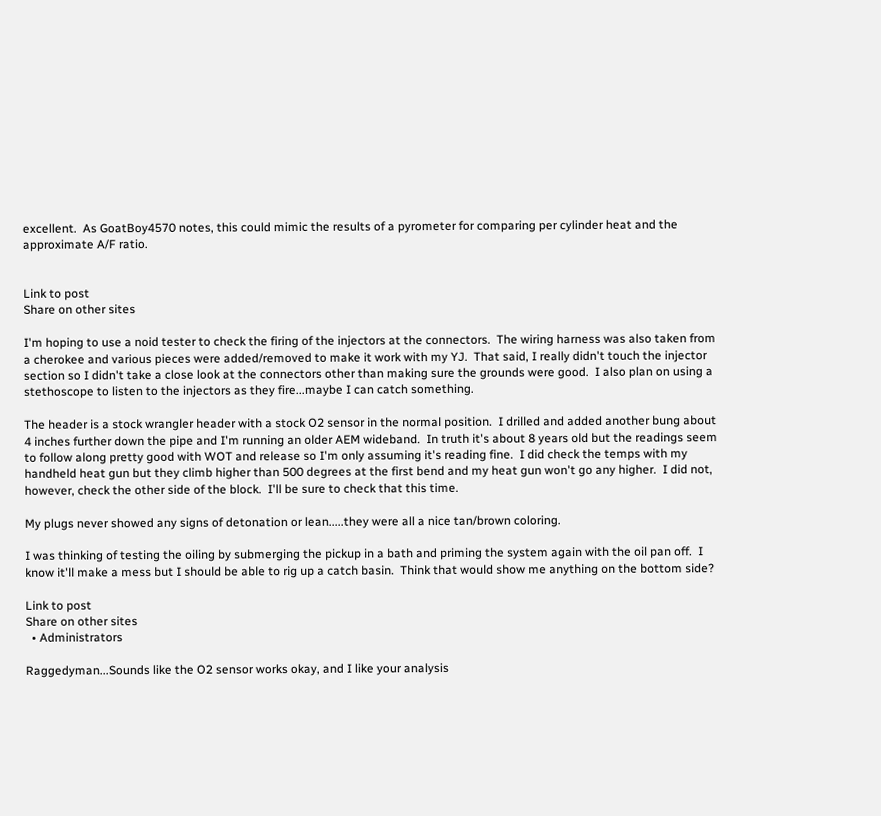excellent.  As GoatBoy4570 notes, this could mimic the results of a pyrometer for comparing per cylinder heat and the approximate A/F ratio.


Link to post
Share on other sites

I'm hoping to use a noid tester to check the firing of the injectors at the connectors.  The wiring harness was also taken from a cherokee and various pieces were added/removed to make it work with my YJ.  That said, I really didn't touch the injector section so I didn't take a close look at the connectors other than making sure the grounds were good.  I also plan on using a stethoscope to listen to the injectors as they fire...maybe I can catch something.

The header is a stock wrangler header with a stock O2 sensor in the normal position.  I drilled and added another bung about 4 inches further down the pipe and I'm running an older AEM wideband.  In truth it's about 8 years old but the readings seem to follow along pretty good with WOT and release so I'm only assuming it's reading fine.  I did check the temps with my handheld heat gun but they climb higher than 500 degrees at the first bend and my heat gun won't go any higher.  I did not, however, check the other side of the block.  I'll be sure to check that this time.

My plugs never showed any signs of detonation or lean.....they were all a nice tan/brown coloring.

I was thinking of testing the oiling by submerging the pickup in a bath and priming the system again with the oil pan off.  I know it'll make a mess but I should be able to rig up a catch basin.  Think that would show me anything on the bottom side?

Link to post
Share on other sites
  • Administrators

Raggedyman...Sounds like the O2 sensor works okay, and I like your analysis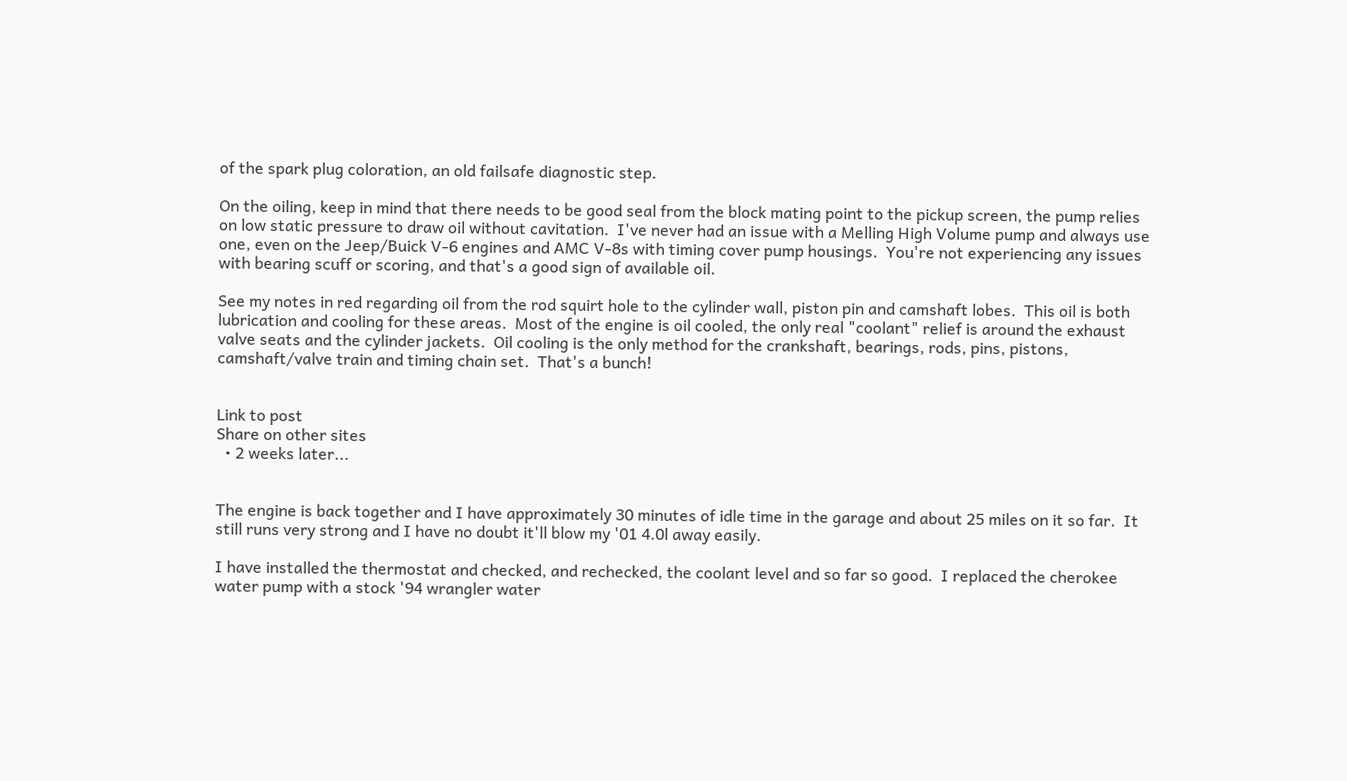of the spark plug coloration, an old failsafe diagnostic step.

On the oiling, keep in mind that there needs to be good seal from the block mating point to the pickup screen, the pump relies on low static pressure to draw oil without cavitation.  I've never had an issue with a Melling High Volume pump and always use one, even on the Jeep/Buick V-6 engines and AMC V-8s with timing cover pump housings.  You're not experiencing any issues with bearing scuff or scoring, and that's a good sign of available oil.

See my notes in red regarding oil from the rod squirt hole to the cylinder wall, piston pin and camshaft lobes.  This oil is both lubrication and cooling for these areas.  Most of the engine is oil cooled, the only real "coolant" relief is around the exhaust valve seats and the cylinder jackets.  Oil cooling is the only method for the crankshaft, bearings, rods, pins, pistons, camshaft/valve train and timing chain set.  That's a bunch!


Link to post
Share on other sites
  • 2 weeks later...


The engine is back together and I have approximately 30 minutes of idle time in the garage and about 25 miles on it so far.  It still runs very strong and I have no doubt it'll blow my '01 4.0l away easily.

I have installed the thermostat and checked, and rechecked, the coolant level and so far so good.  I replaced the cherokee water pump with a stock '94 wrangler water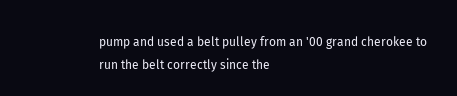pump and used a belt pulley from an '00 grand cherokee to run the belt correctly since the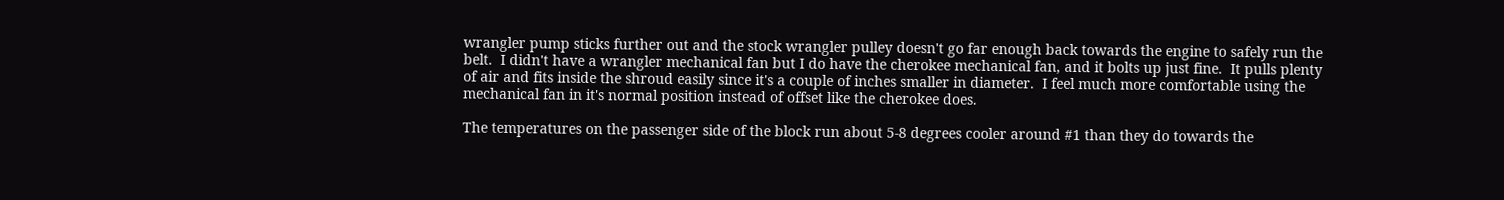wrangler pump sticks further out and the stock wrangler pulley doesn't go far enough back towards the engine to safely run the belt.  I didn't have a wrangler mechanical fan but I do have the cherokee mechanical fan, and it bolts up just fine.  It pulls plenty of air and fits inside the shroud easily since it's a couple of inches smaller in diameter.  I feel much more comfortable using the mechanical fan in it's normal position instead of offset like the cherokee does.

The temperatures on the passenger side of the block run about 5-8 degrees cooler around #1 than they do towards the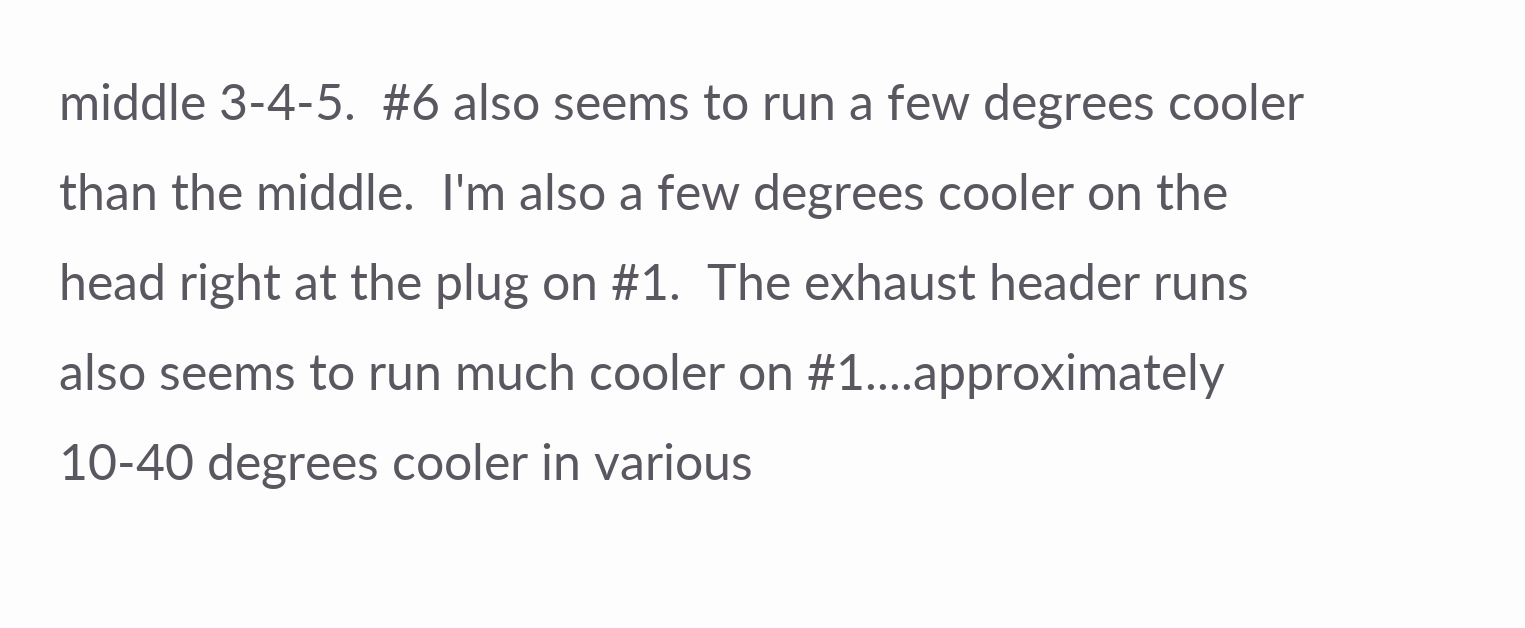middle 3-4-5.  #6 also seems to run a few degrees cooler than the middle.  I'm also a few degrees cooler on the head right at the plug on #1.  The exhaust header runs also seems to run much cooler on #1....approximately 10-40 degrees cooler in various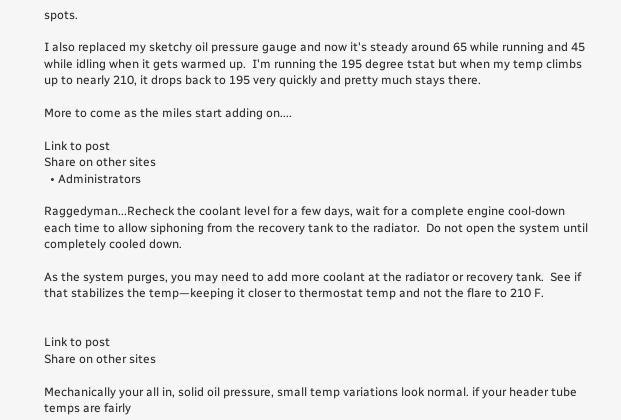spots.

I also replaced my sketchy oil pressure gauge and now it's steady around 65 while running and 45 while idling when it gets warmed up.  I'm running the 195 degree tstat but when my temp climbs up to nearly 210, it drops back to 195 very quickly and pretty much stays there.

More to come as the miles start adding on....

Link to post
Share on other sites
  • Administrators

Raggedyman...Recheck the coolant level for a few days, wait for a complete engine cool-down each time to allow siphoning from the recovery tank to the radiator.  Do not open the system until completely cooled down.

As the system purges, you may need to add more coolant at the radiator or recovery tank.  See if that stabilizes the temp—keeping it closer to thermostat temp and not the flare to 210 F.


Link to post
Share on other sites

Mechanically your all in, solid oil pressure, small temp variations look normal. if your header tube temps are fairly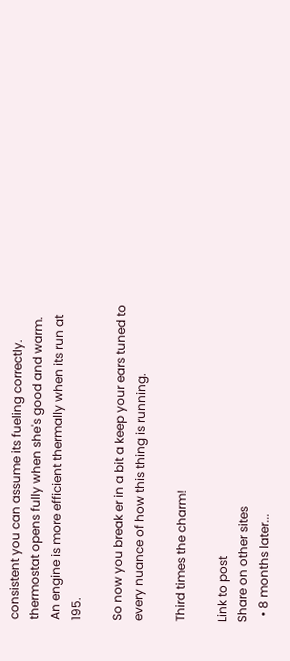consistent you can assume its fueling correctly. thermostat opens fully when she's good and warm. An engine is more efficient thermally when its run at 195.

So now you break er in a bit a keep your ears tuned to every nuance of how this thing is running.

Third times the charm!

Link to post
Share on other sites
  • 8 months later...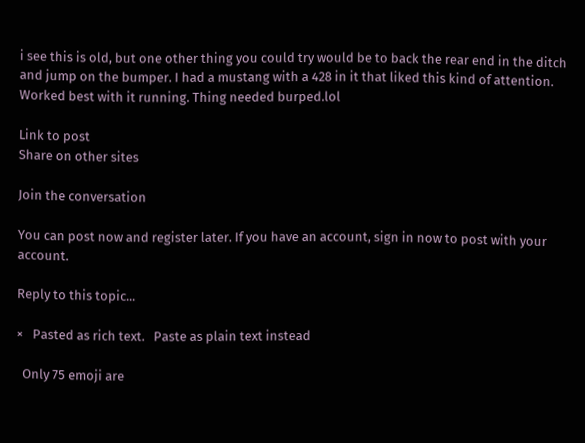i see this is old, but one other thing you could try would be to back the rear end in the ditch and jump on the bumper. I had a mustang with a 428 in it that liked this kind of attention. Worked best with it running. Thing needed burped.lol

Link to post
Share on other sites

Join the conversation

You can post now and register later. If you have an account, sign in now to post with your account.

Reply to this topic...

×   Pasted as rich text.   Paste as plain text instead

  Only 75 emoji are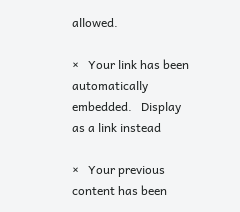allowed.

×   Your link has been automatically embedded.   Display as a link instead

×   Your previous content has been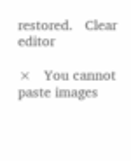restored.   Clear editor

×   You cannot paste images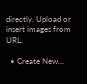directly. Upload or insert images from URL.

  • Create New...